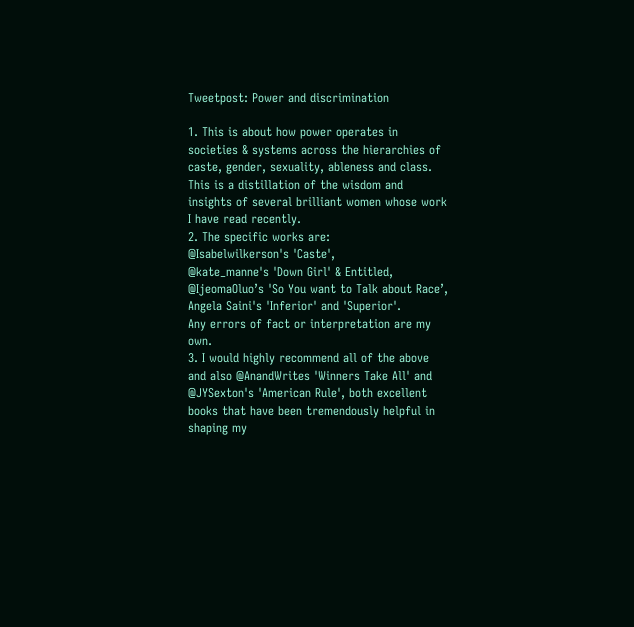Tweetpost: Power and discrimination

1. This is about how power operates in societies & systems across the hierarchies of caste, gender, sexuality, ableness and class. This is a distillation of the wisdom and insights of several brilliant women whose work I have read recently.
2. The specific works are:
@Isabelwilkerson's 'Caste',
@kate_manne's 'Down Girl' & Entitled,
@IjeomaOluo’s 'So You want to Talk about Race’,
Angela Saini's 'Inferior' and 'Superior'.
Any errors of fact or interpretation are my own.
3. I would highly recommend all of the above and also @AnandWrites 'Winners Take All' and @JYSexton's 'American Rule', both excellent books that have been tremendously helpful in shaping my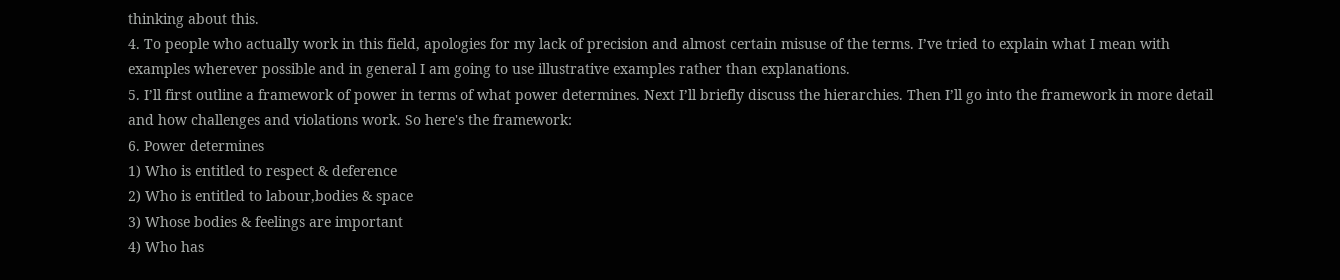thinking about this.
4. To people who actually work in this field, apologies for my lack of precision and almost certain misuse of the terms. I’ve tried to explain what I mean with examples wherever possible and in general I am going to use illustrative examples rather than explanations.
5. I’ll first outline a framework of power in terms of what power determines. Next I’ll briefly discuss the hierarchies. Then I’ll go into the framework in more detail and how challenges and violations work. So here's the framework:
6. Power determines
1) Who is entitled to respect & deference
2) Who is entitled to labour,bodies & space
3) Whose bodies & feelings are important
4) Who has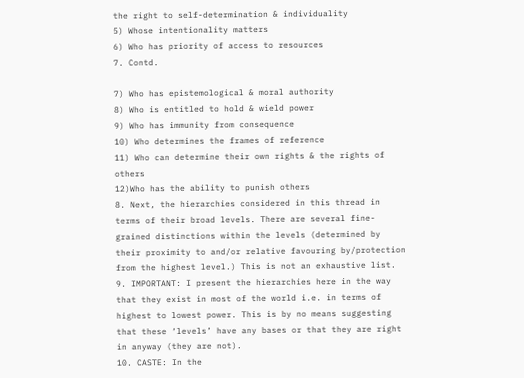the right to self-determination & individuality
5) Whose intentionality matters
6) Who has priority of access to resources
7. Contd.

7) Who has epistemological & moral authority
8) Who is entitled to hold & wield power
9) Who has immunity from consequence
10) Who determines the frames of reference
11) Who can determine their own rights & the rights of others
12)Who has the ability to punish others
8. Next, the hierarchies considered in this thread in terms of their broad levels. There are several fine-grained distinctions within the levels (determined by their proximity to and/or relative favouring by/protection from the highest level.) This is not an exhaustive list.
9. IMPORTANT: I present the hierarchies here in the way that they exist in most of the world i.e. in terms of highest to lowest power. This is by no means suggesting that these ‘levels’ have any bases or that they are right in anyway (they are not).
10. CASTE: In the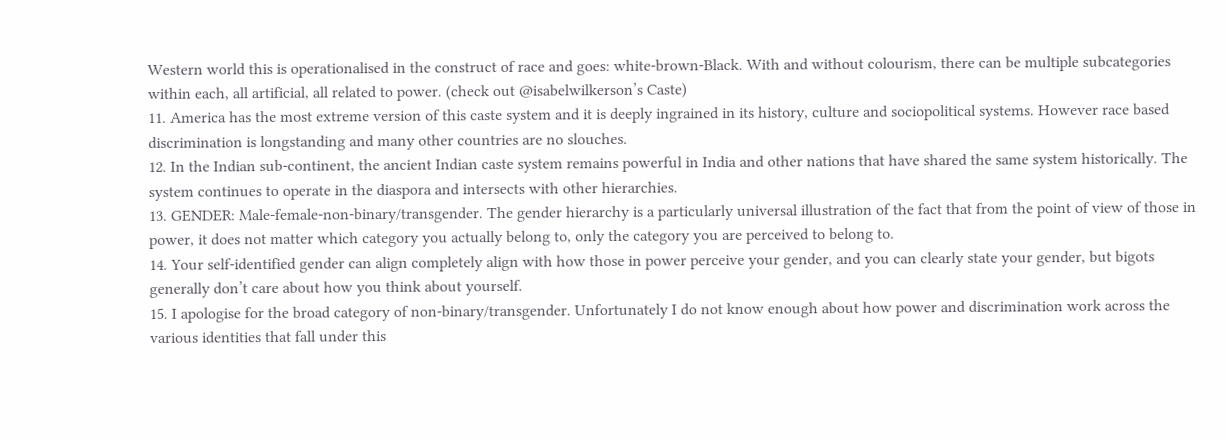Western world this is operationalised in the construct of race and goes: white-brown-Black. With and without colourism, there can be multiple subcategories within each, all artificial, all related to power. (check out @isabelwilkerson’s Caste)
11. America has the most extreme version of this caste system and it is deeply ingrained in its history, culture and sociopolitical systems. However race based discrimination is longstanding and many other countries are no slouches.
12. In the Indian sub-continent, the ancient Indian caste system remains powerful in India and other nations that have shared the same system historically. The system continues to operate in the diaspora and intersects with other hierarchies.
13. GENDER: Male-female-non-binary/transgender. The gender hierarchy is a particularly universal illustration of the fact that from the point of view of those in power, it does not matter which category you actually belong to, only the category you are perceived to belong to.
14. Your self-identified gender can align completely align with how those in power perceive your gender, and you can clearly state your gender, but bigots generally don’t care about how you think about yourself.
15. I apologise for the broad category of non-binary/transgender. Unfortunately I do not know enough about how power and discrimination work across the various identities that fall under this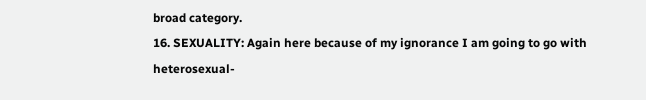broad category.
16. SEXUALITY: Again here because of my ignorance I am going to go with heterosexual-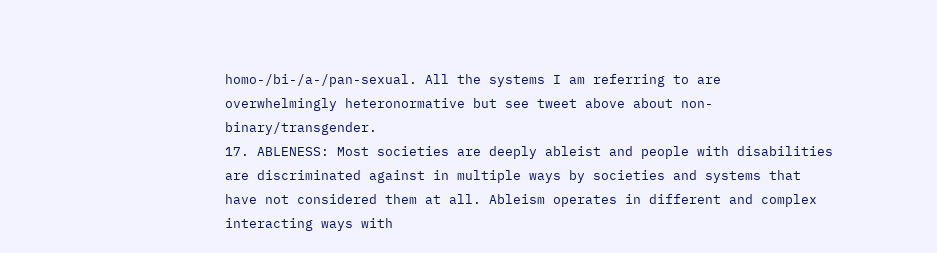homo-/bi-/a-/pan-sexual. All the systems I am referring to are overwhelmingly heteronormative but see tweet above about non-binary/transgender.
17. ABLENESS: Most societies are deeply ableist and people with disabilities are discriminated against in multiple ways by societies and systems that have not considered them at all. Ableism operates in different and complex interacting ways with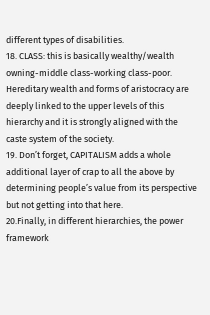different types of disabilities.
18. CLASS: this is basically wealthy/wealth owning-middle class-working class-poor. Hereditary wealth and forms of aristocracy are deeply linked to the upper levels of this hierarchy and it is strongly aligned with the caste system of the society.
19. Don’t forget, CAPITALISM adds a whole additional layer of crap to all the above by determining people’s value from its perspective but not getting into that here.
20.Finally, in different hierarchies, the power framework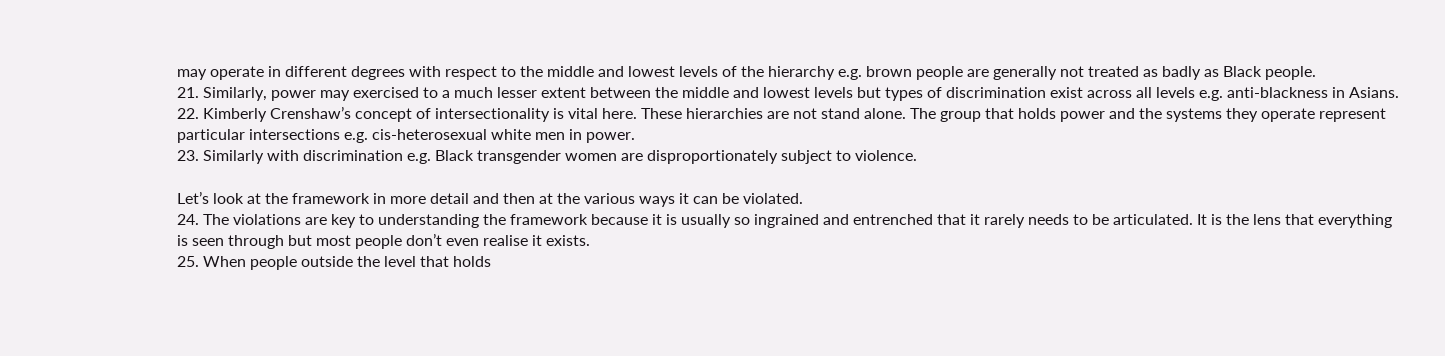may operate in different degrees with respect to the middle and lowest levels of the hierarchy e.g. brown people are generally not treated as badly as Black people.
21. Similarly, power may exercised to a much lesser extent between the middle and lowest levels but types of discrimination exist across all levels e.g. anti-blackness in Asians.
22. Kimberly Crenshaw’s concept of intersectionality is vital here. These hierarchies are not stand alone. The group that holds power and the systems they operate represent particular intersections e.g. cis-heterosexual white men in power.
23. Similarly with discrimination e.g. Black transgender women are disproportionately subject to violence.

Let’s look at the framework in more detail and then at the various ways it can be violated.
24. The violations are key to understanding the framework because it is usually so ingrained and entrenched that it rarely needs to be articulated. It is the lens that everything is seen through but most people don’t even realise it exists.
25. When people outside the level that holds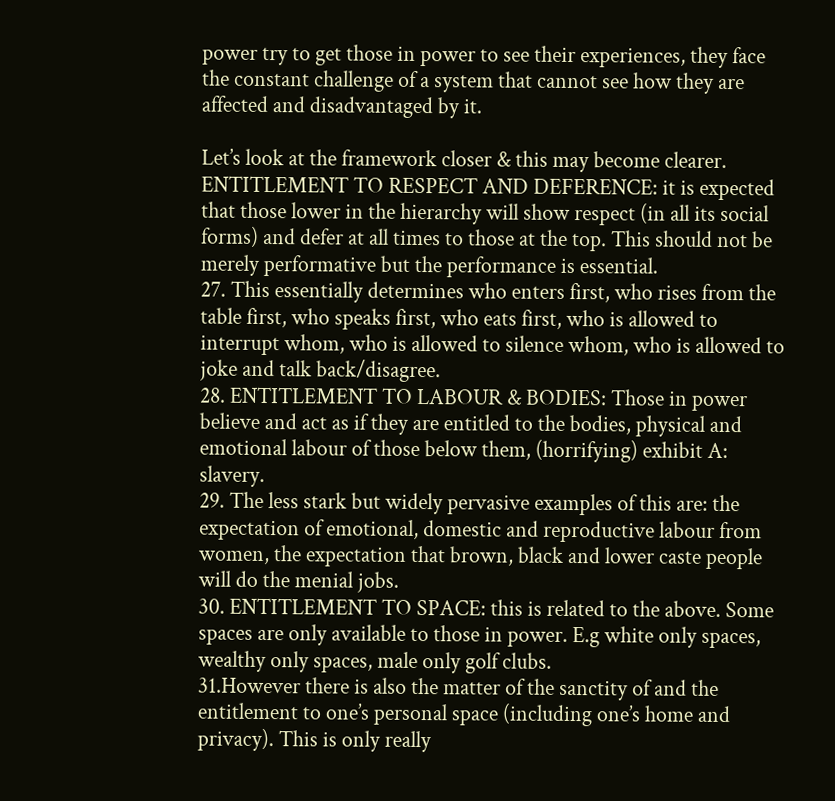power try to get those in power to see their experiences, they face the constant challenge of a system that cannot see how they are affected and disadvantaged by it.

Let’s look at the framework closer & this may become clearer.
ENTITLEMENT TO RESPECT AND DEFERENCE: it is expected that those lower in the hierarchy will show respect (in all its social forms) and defer at all times to those at the top. This should not be merely performative but the performance is essential.
27. This essentially determines who enters first, who rises from the table first, who speaks first, who eats first, who is allowed to interrupt whom, who is allowed to silence whom, who is allowed to joke and talk back/disagree.
28. ENTITLEMENT TO LABOUR & BODIES: Those in power believe and act as if they are entitled to the bodies, physical and emotional labour of those below them, (horrifying) exhibit A: slavery.
29. The less stark but widely pervasive examples of this are: the expectation of emotional, domestic and reproductive labour from women, the expectation that brown, black and lower caste people will do the menial jobs.
30. ENTITLEMENT TO SPACE: this is related to the above. Some spaces are only available to those in power. E.g white only spaces, wealthy only spaces, male only golf clubs.
31.However there is also the matter of the sanctity of and the entitlement to one’s personal space (including one’s home and privacy). This is only really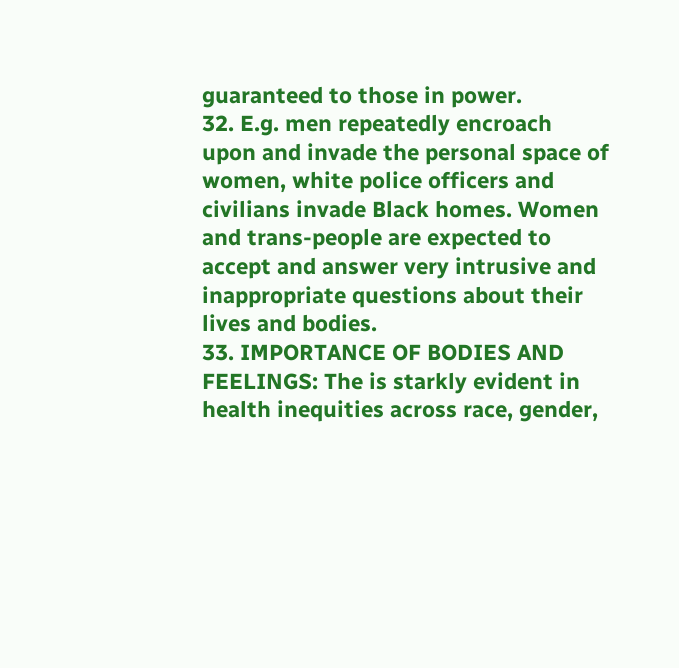guaranteed to those in power.
32. E.g. men repeatedly encroach upon and invade the personal space of women, white police officers and civilians invade Black homes. Women and trans-people are expected to accept and answer very intrusive and inappropriate questions about their lives and bodies.
33. IMPORTANCE OF BODIES AND FEELINGS: The is starkly evident in health inequities across race, gender,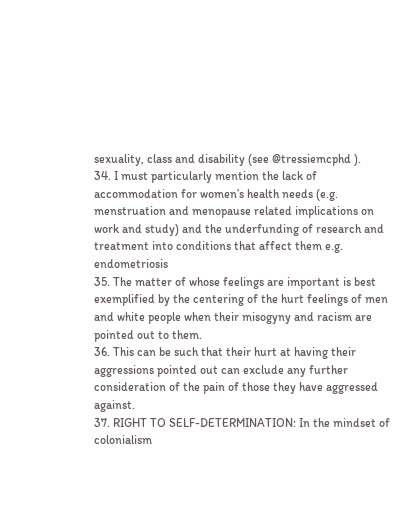sexuality, class and disability (see @tressiemcphd ).
34. I must particularly mention the lack of accommodation for women’s health needs (e.g. menstruation and menopause related implications on work and study) and the underfunding of research and treatment into conditions that affect them e.g. endometriosis
35. The matter of whose feelings are important is best exemplified by the centering of the hurt feelings of men and white people when their misogyny and racism are pointed out to them.
36. This can be such that their hurt at having their aggressions pointed out can exclude any further consideration of the pain of those they have aggressed against.
37. RIGHT TO SELF-DETERMINATION: In the mindset of colonialism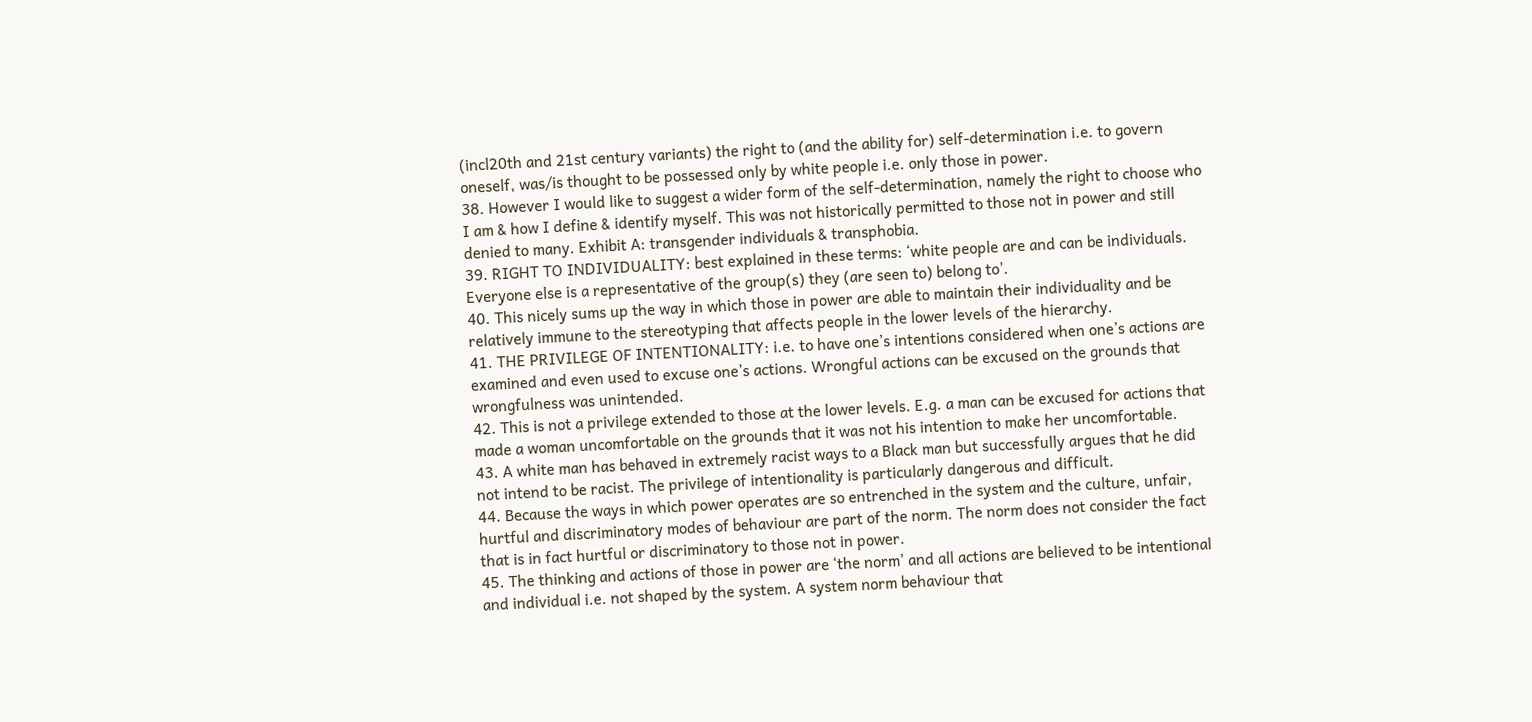(incl20th and 21st century variants) the right to (and the ability for) self-determination i.e. to govern oneself, was/is thought to be possessed only by white people i.e. only those in power.
38. However I would like to suggest a wider form of the self-determination, namely the right to choose who I am & how I define & identify myself. This was not historically permitted to those not in power and still denied to many. Exhibit A: transgender individuals & transphobia.
39. RIGHT TO INDIVIDUALITY: best explained in these terms: ‘white people are and can be individuals. Everyone else is a representative of the group(s) they (are seen to) belong to’.
40. This nicely sums up the way in which those in power are able to maintain their individuality and be relatively immune to the stereotyping that affects people in the lower levels of the hierarchy.
41. THE PRIVILEGE OF INTENTIONALITY: i.e. to have one’s intentions considered when one’s actions are examined and even used to excuse one’s actions. Wrongful actions can be excused on the grounds that wrongfulness was unintended.
42. This is not a privilege extended to those at the lower levels. E.g. a man can be excused for actions that made a woman uncomfortable on the grounds that it was not his intention to make her uncomfortable.
43. A white man has behaved in extremely racist ways to a Black man but successfully argues that he did not intend to be racist. The privilege of intentionality is particularly dangerous and difficult.
44. Because the ways in which power operates are so entrenched in the system and the culture, unfair, hurtful and discriminatory modes of behaviour are part of the norm. The norm does not consider the fact that is in fact hurtful or discriminatory to those not in power.
45. The thinking and actions of those in power are ‘the norm’ and all actions are believed to be intentional and individual i.e. not shaped by the system. A system norm behaviour that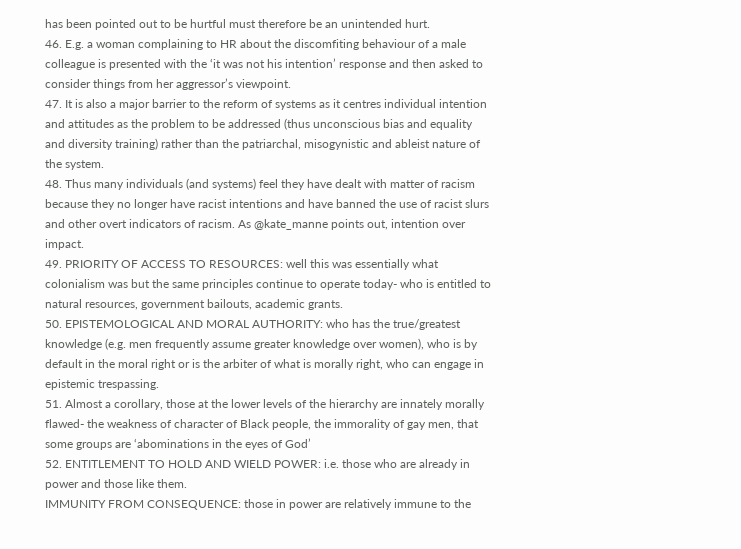has been pointed out to be hurtful must therefore be an unintended hurt.
46. E.g. a woman complaining to HR about the discomfiting behaviour of a male colleague is presented with the ‘it was not his intention’ response and then asked to consider things from her aggressor’s viewpoint.
47. It is also a major barrier to the reform of systems as it centres individual intention and attitudes as the problem to be addressed (thus unconscious bias and equality and diversity training) rather than the patriarchal, misogynistic and ableist nature of the system.
48. Thus many individuals (and systems) feel they have dealt with matter of racism because they no longer have racist intentions and have banned the use of racist slurs and other overt indicators of racism. As @kate_manne points out, intention over impact.
49. PRIORITY OF ACCESS TO RESOURCES: well this was essentially what colonialism was but the same principles continue to operate today- who is entitled to natural resources, government bailouts, academic grants.
50. EPISTEMOLOGICAL AND MORAL AUTHORITY: who has the true/greatest knowledge (e.g. men frequently assume greater knowledge over women), who is by default in the moral right or is the arbiter of what is morally right, who can engage in epistemic trespassing.
51. Almost a corollary, those at the lower levels of the hierarchy are innately morally flawed- the weakness of character of Black people, the immorality of gay men, that some groups are ‘abominations in the eyes of God’
52. ENTITLEMENT TO HOLD AND WIELD POWER: i.e. those who are already in power and those like them.
IMMUNITY FROM CONSEQUENCE: those in power are relatively immune to the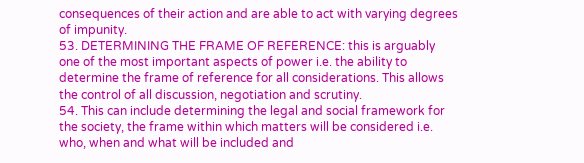consequences of their action and are able to act with varying degrees of impunity.
53. DETERMINING THE FRAME OF REFERENCE: this is arguably one of the most important aspects of power i.e. the ability to determine the frame of reference for all considerations. This allows the control of all discussion, negotiation and scrutiny.
54. This can include determining the legal and social framework for the society, the frame within which matters will be considered i.e. who, when and what will be included and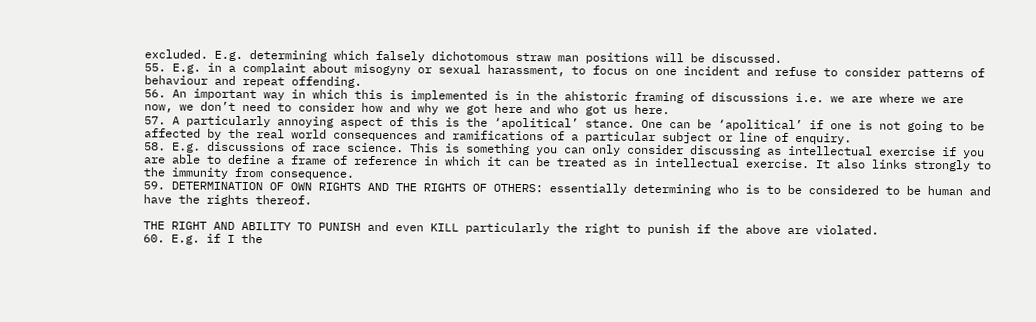excluded. E.g. determining which falsely dichotomous straw man positions will be discussed.
55. E.g. in a complaint about misogyny or sexual harassment, to focus on one incident and refuse to consider patterns of behaviour and repeat offending.
56. An important way in which this is implemented is in the ahistoric framing of discussions i.e. we are where we are now, we don’t need to consider how and why we got here and who got us here.
57. A particularly annoying aspect of this is the ‘apolitical’ stance. One can be ‘apolitical’ if one is not going to be affected by the real world consequences and ramifications of a particular subject or line of enquiry.
58. E.g. discussions of race science. This is something you can only consider discussing as intellectual exercise if you are able to define a frame of reference in which it can be treated as in intellectual exercise. It also links strongly to the immunity from consequence.
59. DETERMINATION OF OWN RIGHTS AND THE RIGHTS OF OTHERS: essentially determining who is to be considered to be human and have the rights thereof.

THE RIGHT AND ABILITY TO PUNISH and even KILL particularly the right to punish if the above are violated.
60. E.g. if I the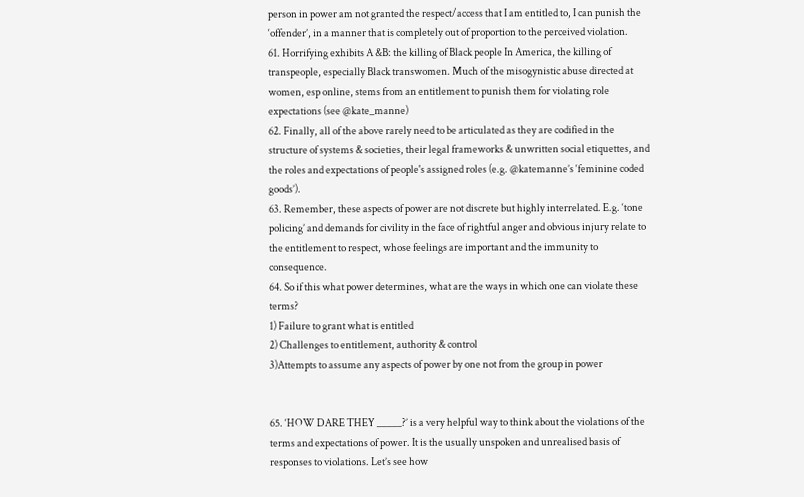person in power am not granted the respect/access that I am entitled to, I can punish the ‘offender’, in a manner that is completely out of proportion to the perceived violation.
61. Horrifying exhibits A &B: the killing of Black people In America, the killing of transpeople, especially Black transwomen. Much of the misogynistic abuse directed at women, esp online, stems from an entitlement to punish them for violating role expectations (see @kate_manne)
62. Finally, all of the above rarely need to be articulated as they are codified in the structure of systems & societies, their legal frameworks & unwritten social etiquettes, and the roles and expectations of people's assigned roles (e.g. @katemanne’s ‘feminine coded goods’).
63. Remember, these aspects of power are not discrete but highly interrelated. E.g. ‘tone policing’ and demands for civility in the face of rightful anger and obvious injury relate to the entitlement to respect, whose feelings are important and the immunity to consequence.
64. So if this what power determines, what are the ways in which one can violate these terms?
1) Failure to grant what is entitled
2) Challenges to entitlement, authority & control
3)Attempts to assume any aspects of power by one not from the group in power


65. ‘HOW DARE THEY _____?’ is a very helpful way to think about the violations of the terms and expectations of power. It is the usually unspoken and unrealised basis of responses to violations. Let’s see how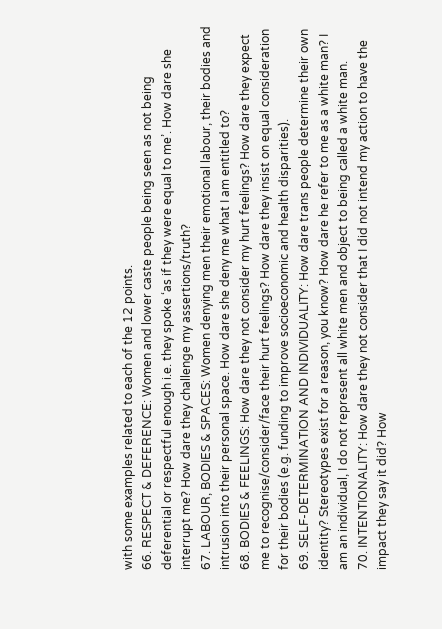with some examples related to each of the 12 points.
66. RESPECT & DEFERENCE: Women and lower caste people being seen as not being deferential or respectful enough i.e. they spoke ‘as if they were equal to me’. How dare she interrupt me? How dare they challenge my assertions/truth?
67. LABOUR, BODIES & SPACES: Women denying men their emotional labour, their bodies and intrusion into their personal space. How dare she deny me what I am entitled to?
68. BODIES & FEELINGS: How dare they not consider my hurt feelings? How dare they expect me to recognise/consider/face their hurt feelings? How dare they insist on equal consideration for their bodies (e.g. funding to improve socioeconomic and health disparities).
69. SELF-DETERMINATION AND INDIVIDUALITY: How dare trans people determine their own identity? Stereotypes exist for a reason, you know? How dare he refer to me as a white man? I am an individual, I do not represent all white men and object to being called a white man.
70. INTENTIONALITY: How dare they not consider that I did not intend my action to have the impact they say it did? How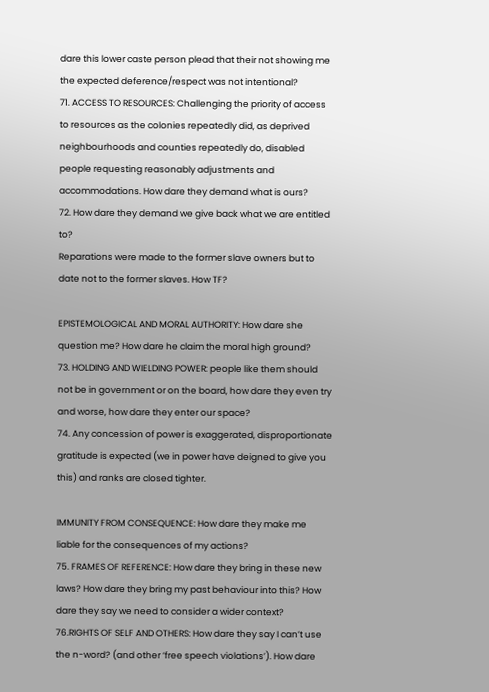dare this lower caste person plead that their not showing me the expected deference/respect was not intentional?
71. ACCESS TO RESOURCES: Challenging the priority of access to resources as the colonies repeatedly did, as deprived neighbourhoods and counties repeatedly do, disabled people requesting reasonably adjustments and accommodations. How dare they demand what is ours?
72. How dare they demand we give back what we are entitled to?
Reparations were made to the former slave owners but to date not to the former slaves. How TF?

EPISTEMOLOGICAL AND MORAL AUTHORITY: How dare she question me? How dare he claim the moral high ground?
73. HOLDING AND WIELDING POWER: people like them should not be in government or on the board, how dare they even try and worse, how dare they enter our space?
74. Any concession of power is exaggerated, disproportionate gratitude is expected (we in power have deigned to give you this) and ranks are closed tighter.

IMMUNITY FROM CONSEQUENCE: How dare they make me liable for the consequences of my actions?
75. FRAMES OF REFERENCE: How dare they bring in these new laws? How dare they bring my past behaviour into this? How dare they say we need to consider a wider context?
76.RIGHTS OF SELF AND OTHERS: How dare they say I can’t use the n-word? (and other ‘free speech violations’). How dare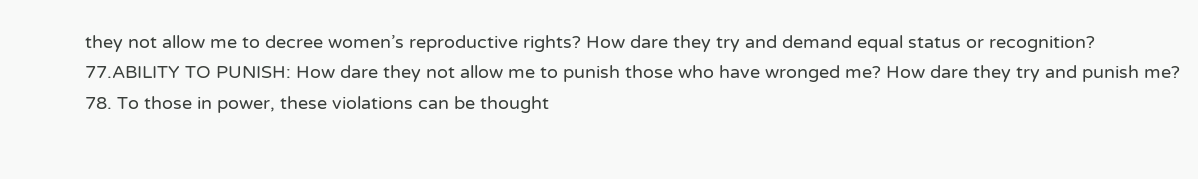they not allow me to decree women’s reproductive rights? How dare they try and demand equal status or recognition?
77.ABILITY TO PUNISH: How dare they not allow me to punish those who have wronged me? How dare they try and punish me?
78. To those in power, these violations can be thought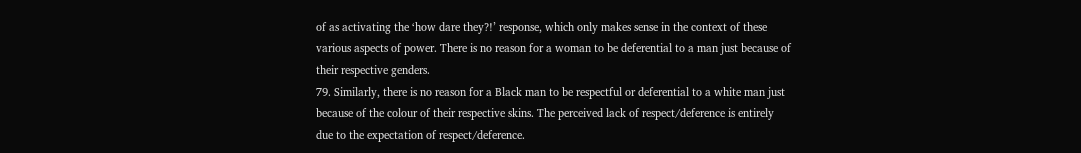of as activating the ‘how dare they?!’ response, which only makes sense in the context of these various aspects of power. There is no reason for a woman to be deferential to a man just because of their respective genders.
79. Similarly, there is no reason for a Black man to be respectful or deferential to a white man just because of the colour of their respective skins. The perceived lack of respect/deference is entirely due to the expectation of respect/deference.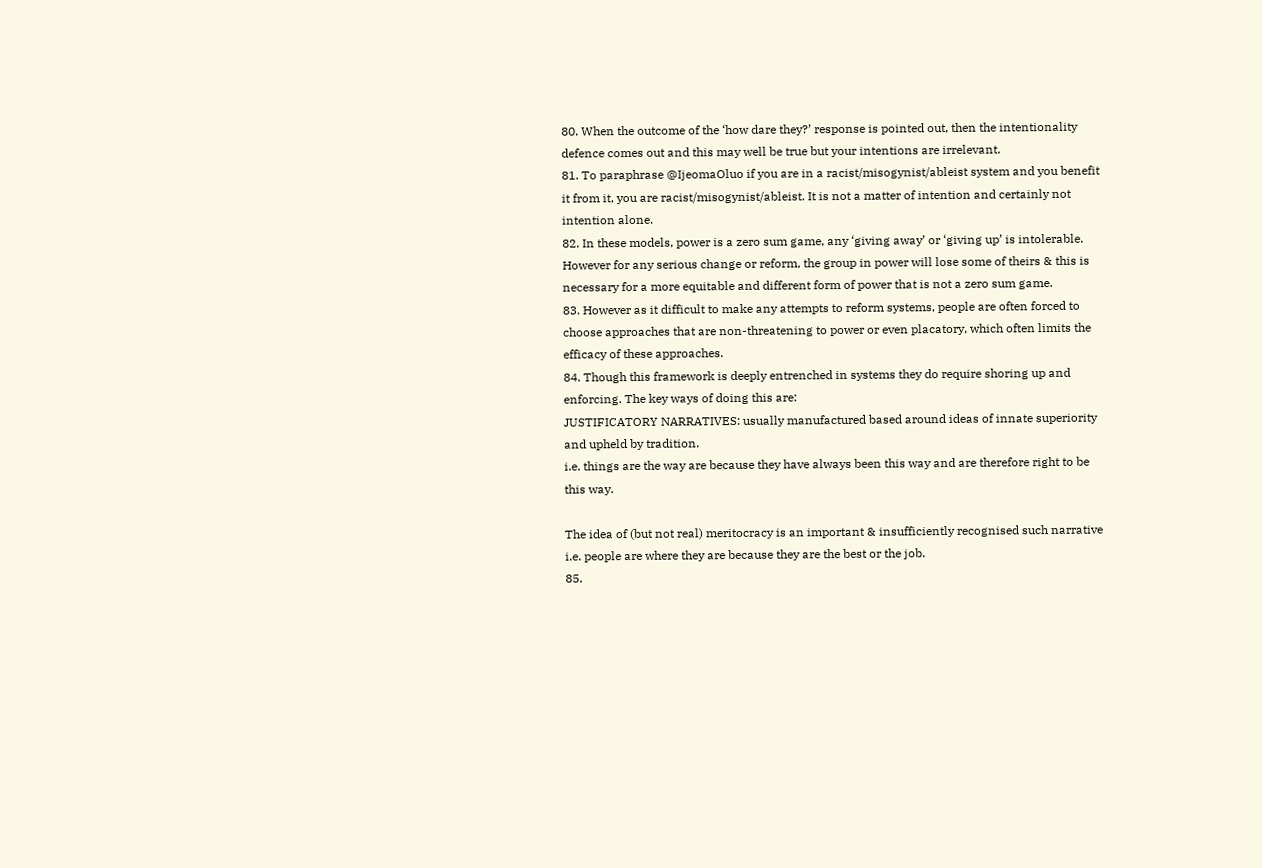80. When the outcome of the ‘how dare they?’ response is pointed out, then the intentionality defence comes out and this may well be true but your intentions are irrelevant.
81. To paraphrase @IjeomaOluo if you are in a racist/misogynist/ableist system and you benefit it from it, you are racist/misogynist/ableist. It is not a matter of intention and certainly not intention alone.
82. In these models, power is a zero sum game, any ‘giving away’ or ‘giving up’ is intolerable. However for any serious change or reform, the group in power will lose some of theirs & this is necessary for a more equitable and different form of power that is not a zero sum game.
83. However as it difficult to make any attempts to reform systems, people are often forced to choose approaches that are non-threatening to power or even placatory, which often limits the efficacy of these approaches.
84. Though this framework is deeply entrenched in systems they do require shoring up and enforcing. The key ways of doing this are:
JUSTIFICATORY NARRATIVES: usually manufactured based around ideas of innate superiority and upheld by tradition.
i.e. things are the way are because they have always been this way and are therefore right to be this way.

The idea of (but not real) meritocracy is an important & insufficiently recognised such narrative i.e. people are where they are because they are the best or the job.
85.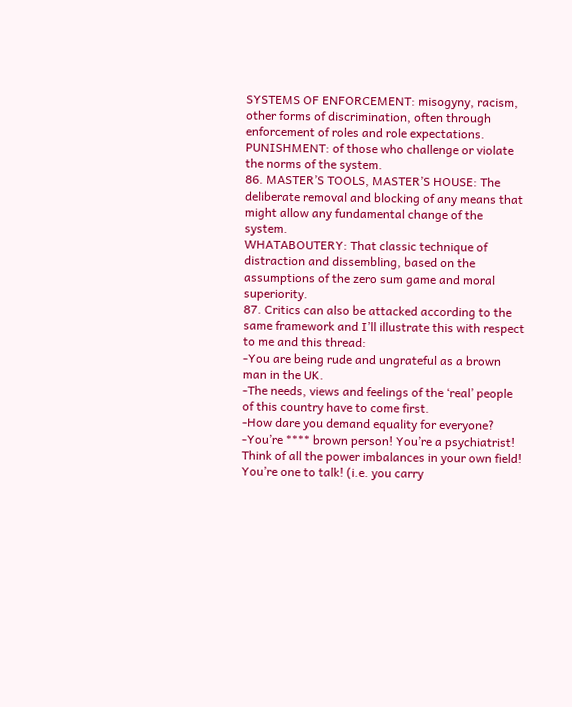SYSTEMS OF ENFORCEMENT: misogyny, racism, other forms of discrimination, often through enforcement of roles and role expectations.
PUNISHMENT: of those who challenge or violate the norms of the system.
86. MASTER’S TOOLS, MASTER’S HOUSE: The deliberate removal and blocking of any means that might allow any fundamental change of the system.
WHATABOUTERY: That classic technique of distraction and dissembling, based on the assumptions of the zero sum game and moral superiority.
87. Critics can also be attacked according to the same framework and I’ll illustrate this with respect to me and this thread:
-You are being rude and ungrateful as a brown man in the UK.
-The needs, views and feelings of the ‘real’ people of this country have to come first.
-How dare you demand equality for everyone?
-You’re **** brown person! You’re a psychiatrist! Think of all the power imbalances in your own field! You’re one to talk! (i.e. you carry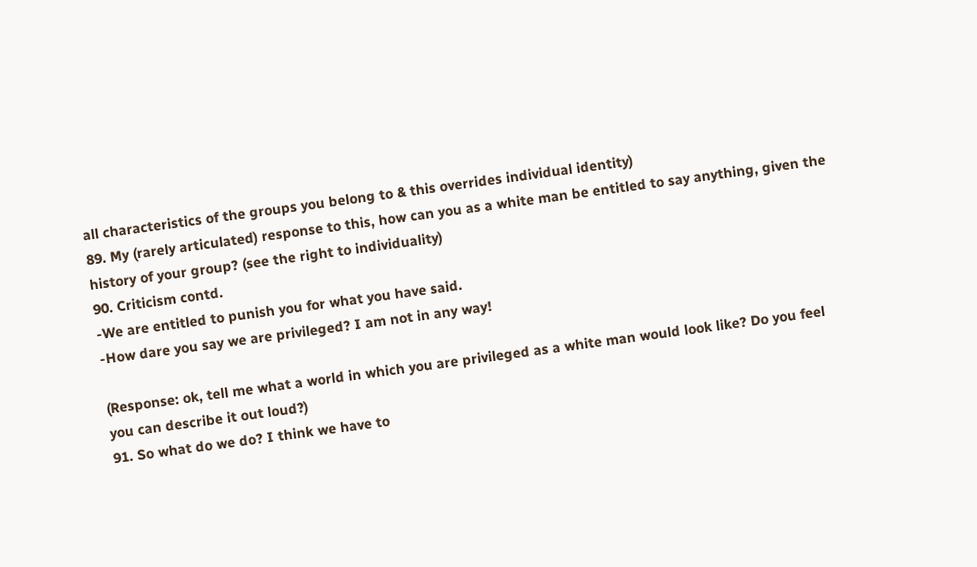all characteristics of the groups you belong to & this overrides individual identity)
89. My (rarely articulated) response to this, how can you as a white man be entitled to say anything, given the history of your group? (see the right to individuality)
90. Criticism contd.
-We are entitled to punish you for what you have said.
-How dare you say we are privileged? I am not in any way!

(Response: ok, tell me what a world in which you are privileged as a white man would look like? Do you feel you can describe it out loud?)
91. So what do we do? I think we have to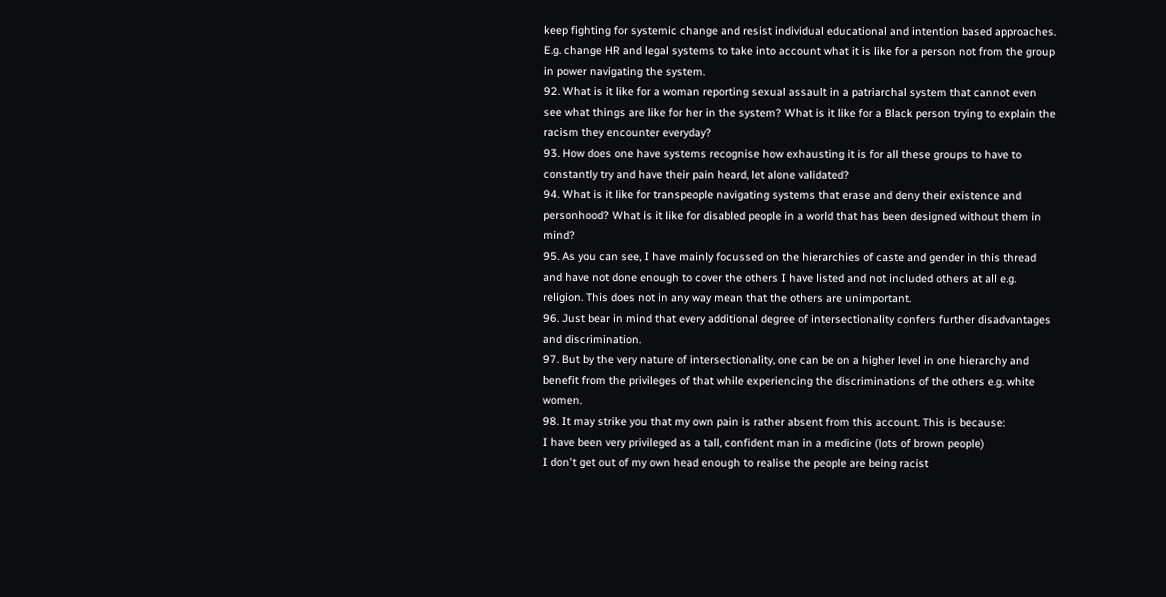keep fighting for systemic change and resist individual educational and intention based approaches. E.g. change HR and legal systems to take into account what it is like for a person not from the group in power navigating the system.
92. What is it like for a woman reporting sexual assault in a patriarchal system that cannot even see what things are like for her in the system? What is it like for a Black person trying to explain the racism they encounter everyday?
93. How does one have systems recognise how exhausting it is for all these groups to have to constantly try and have their pain heard, let alone validated?
94. What is it like for transpeople navigating systems that erase and deny their existence and personhood? What is it like for disabled people in a world that has been designed without them in mind?
95. As you can see, I have mainly focussed on the hierarchies of caste and gender in this thread and have not done enough to cover the others I have listed and not included others at all e.g. religion. This does not in any way mean that the others are unimportant.
96. Just bear in mind that every additional degree of intersectionality confers further disadvantages and discrimination.
97. But by the very nature of intersectionality, one can be on a higher level in one hierarchy and benefit from the privileges of that while experiencing the discriminations of the others e.g. white women.
98. It may strike you that my own pain is rather absent from this account. This is because:
I have been very privileged as a tall, confident man in a medicine (lots of brown people)
I don't get out of my own head enough to realise the people are being racist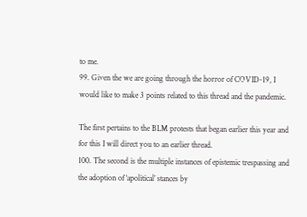to me.
99. Given the we are going through the horror of COVID-19, I would like to make 3 points related to this thread and the pandemic.

The first pertains to the BLM protests that began earlier this year and for this I will direct you to an earlier thread.
100. The second is the multiple instances of epistemic trespassing and the adoption of ‘apolitical’ stances by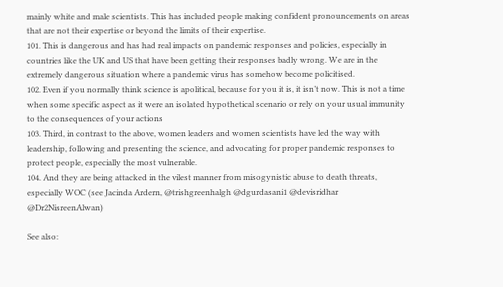mainly white and male scientists. This has included people making confident pronouncements on areas that are not their expertise or beyond the limits of their expertise.
101. This is dangerous and has had real impacts on pandemic responses and policies, especially in countries like the UK and US that have been getting their responses badly wrong. We are in the extremely dangerous situation where a pandemic virus has somehow become policitised.
102. Even if you normally think science is apolitical, because for you it is, it isn’t now. This is not a time when some specific aspect as it were an isolated hypothetical scenario or rely on your usual immunity to the consequences of your actions
103. Third, in contrast to the above, women leaders and women scientists have led the way with leadership, following and presenting the science, and advocating for proper pandemic responses to protect people, especially the most vulnerable.
104. And they are being attacked in the vilest manner from misogynistic abuse to death threats, especially WOC (see Jacinda Ardern, @trishgreenhalgh @dgurdasani1 @devisridhar @Dr2NisreenAlwan)

See also: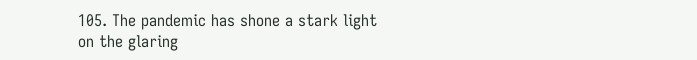105. The pandemic has shone a stark light on the glaring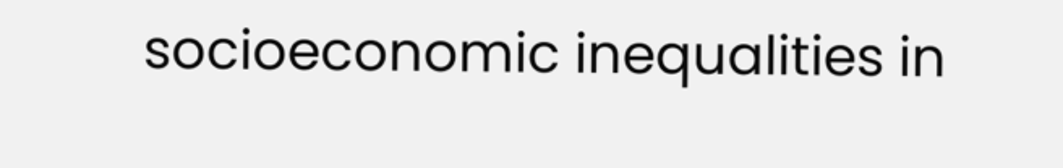socioeconomic inequalities in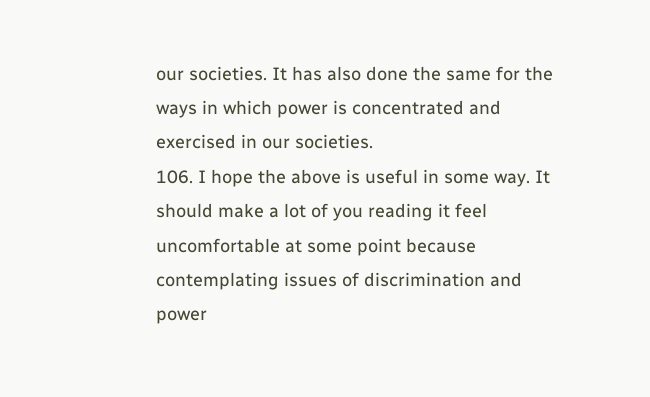our societies. It has also done the same for the ways in which power is concentrated and exercised in our societies.
106. I hope the above is useful in some way. It should make a lot of you reading it feel uncomfortable at some point because contemplating issues of discrimination and power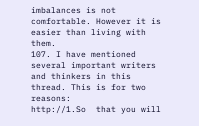imbalances is not comfortable. However it is easier than living with them.
107. I have mentioned several important writers and thinkers in this thread. This is for two reasons:
http://1.So  that you will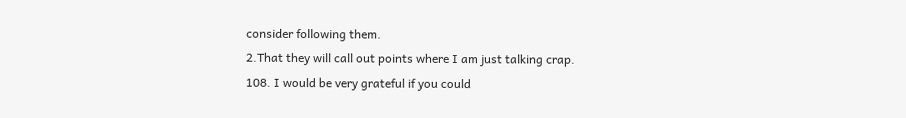consider following them.
2.That they will call out points where I am just talking crap.
108. I would be very grateful if you could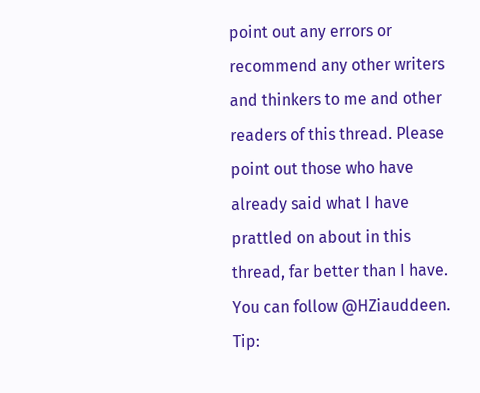point out any errors or recommend any other writers and thinkers to me and other readers of this thread. Please point out those who have already said what I have prattled on about in this thread, far better than I have.
You can follow @HZiauddeen.
Tip: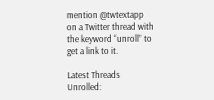mention @twtextapp on a Twitter thread with the keyword “unroll” to get a link to it.

Latest Threads Unrolled: